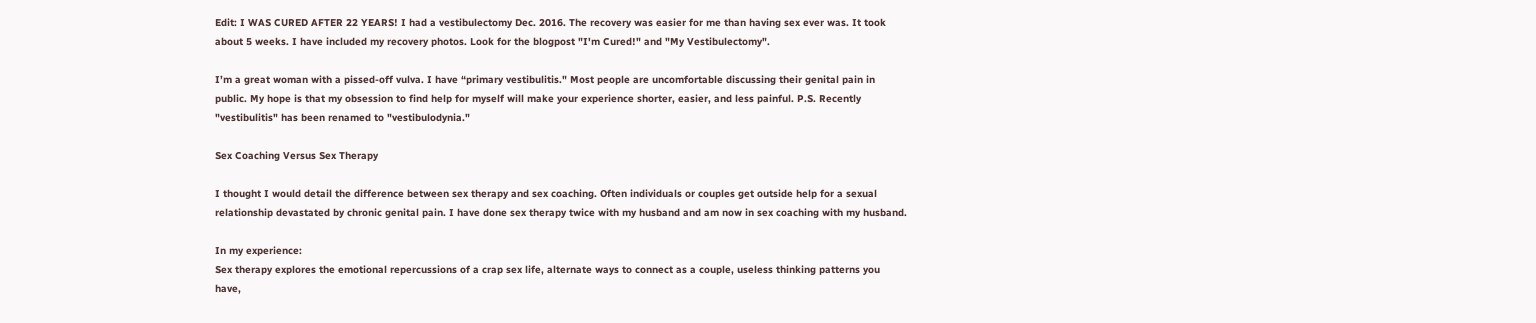Edit: I WAS CURED AFTER 22 YEARS! I had a vestibulectomy Dec. 2016. The recovery was easier for me than having sex ever was. It took about 5 weeks. I have included my recovery photos. Look for the blogpost "I'm Cured!" and "My Vestibulectomy".

I’m a great woman with a pissed-off vulva. I have “primary vestibulitis." Most people are uncomfortable discussing their genital pain in public. My hope is that my obsession to find help for myself will make your experience shorter, easier, and less painful. P.S. Recently "vestibulitis" has been renamed to "vestibulodynia."

Sex Coaching Versus Sex Therapy

I thought I would detail the difference between sex therapy and sex coaching. Often individuals or couples get outside help for a sexual relationship devastated by chronic genital pain. I have done sex therapy twice with my husband and am now in sex coaching with my husband.

In my experience:
Sex therapy explores the emotional repercussions of a crap sex life, alternate ways to connect as a couple, useless thinking patterns you have,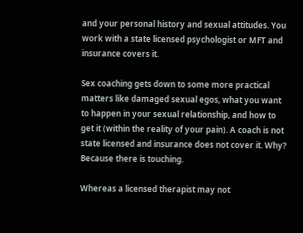and your personal history and sexual attitudes. You work with a state licensed psychologist or MFT and insurance covers it.

Sex coaching gets down to some more practical matters like damaged sexual egos, what you want to happen in your sexual relationship, and how to get it (within the reality of your pain). A coach is not state licensed and insurance does not cover it. Why? Because there is touching.

Whereas a licensed therapist may not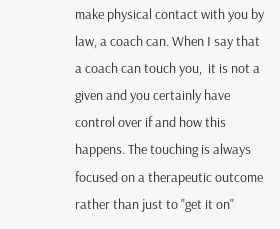make physical contact with you by law, a coach can. When I say that a coach can touch you,  it is not a given and you certainly have control over if and how this happens. The touching is always focused on a therapeutic outcome rather than just to "get it on"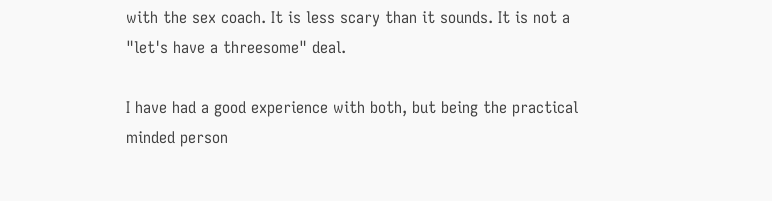with the sex coach. It is less scary than it sounds. It is not a "let's have a threesome" deal.

I have had a good experience with both, but being the practical minded person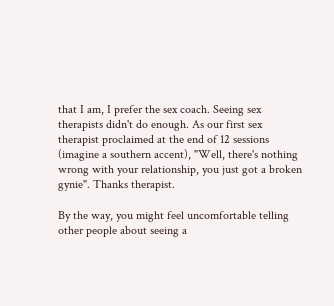that I am, I prefer the sex coach. Seeing sex therapists didn't do enough. As our first sex therapist proclaimed at the end of 12 sessions (imagine a southern accent), "Well, there's nothing wrong with your relationship, you just got a broken gynie". Thanks therapist.

By the way, you might feel uncomfortable telling other people about seeing a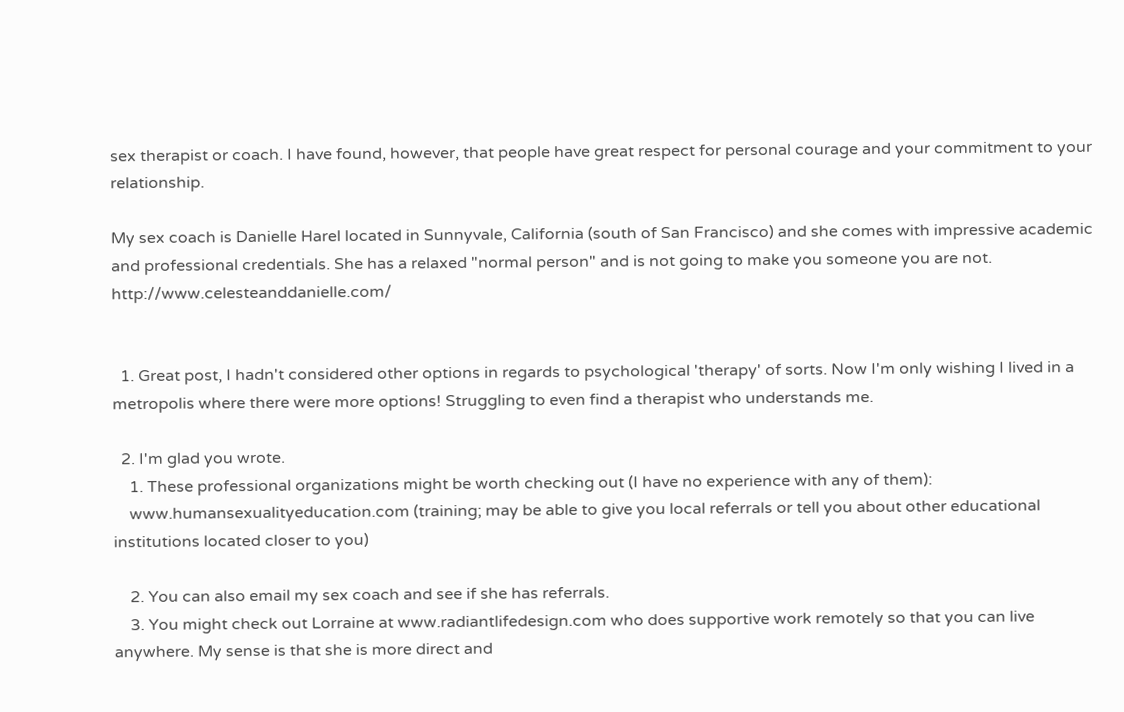sex therapist or coach. I have found, however, that people have great respect for personal courage and your commitment to your relationship.

My sex coach is Danielle Harel located in Sunnyvale, California (south of San Francisco) and she comes with impressive academic and professional credentials. She has a relaxed "normal person" and is not going to make you someone you are not. http://www.celesteanddanielle.com/


  1. Great post, I hadn't considered other options in regards to psychological 'therapy' of sorts. Now I'm only wishing I lived in a metropolis where there were more options! Struggling to even find a therapist who understands me.

  2. I'm glad you wrote.
    1. These professional organizations might be worth checking out (I have no experience with any of them):
    www.humansexualityeducation.com (training; may be able to give you local referrals or tell you about other educational institutions located closer to you)

    2. You can also email my sex coach and see if she has referrals.
    3. You might check out Lorraine at www.radiantlifedesign.com who does supportive work remotely so that you can live anywhere. My sense is that she is more direct and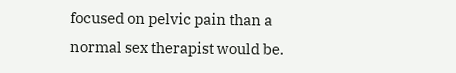focused on pelvic pain than a normal sex therapist would be.